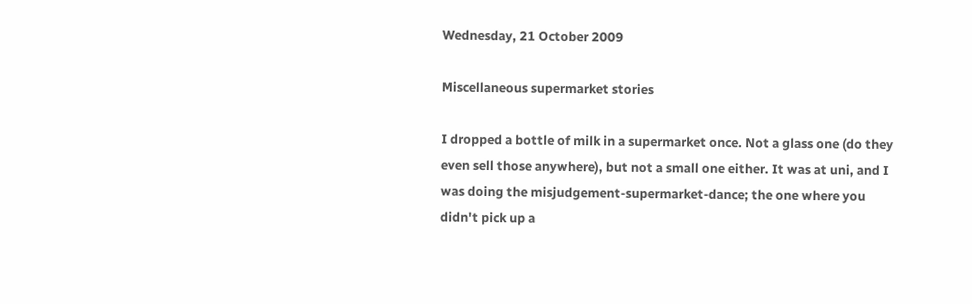Wednesday, 21 October 2009

Miscellaneous supermarket stories

I dropped a bottle of milk in a supermarket once. Not a glass one (do they even sell those anywhere), but not a small one either. It was at uni, and I was doing the misjudgement-supermarket-dance; the one where you didn't pick up a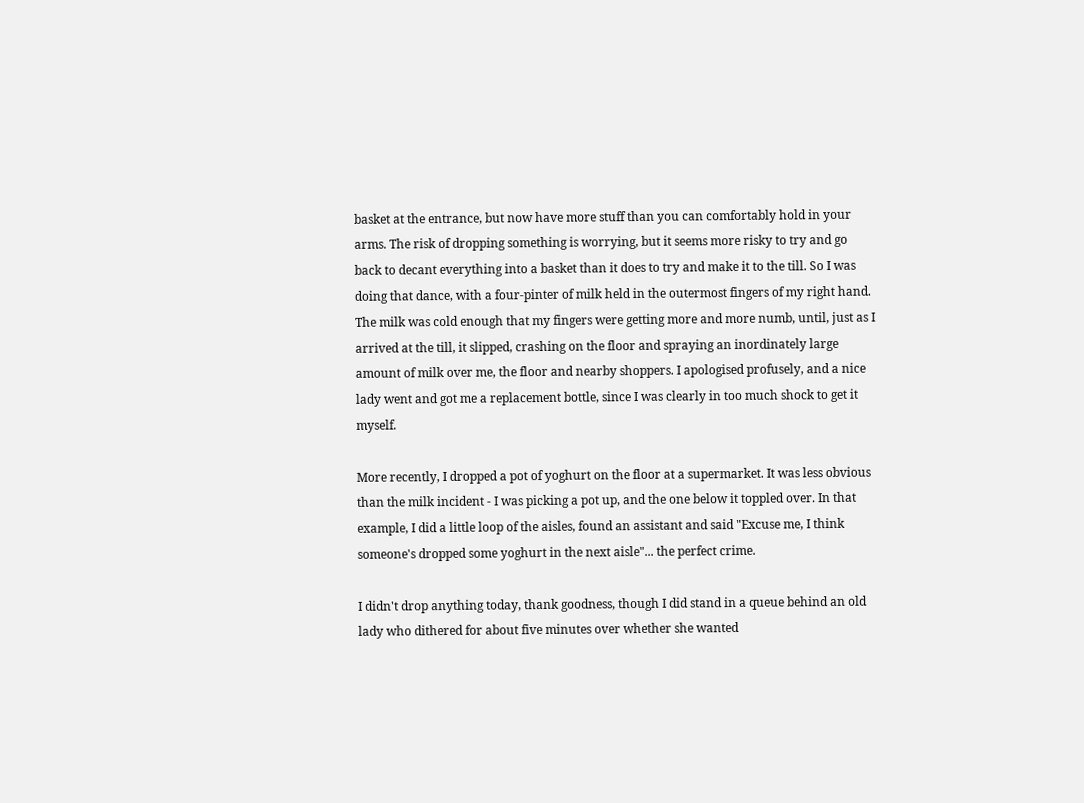basket at the entrance, but now have more stuff than you can comfortably hold in your arms. The risk of dropping something is worrying, but it seems more risky to try and go back to decant everything into a basket than it does to try and make it to the till. So I was doing that dance, with a four-pinter of milk held in the outermost fingers of my right hand. The milk was cold enough that my fingers were getting more and more numb, until, just as I arrived at the till, it slipped, crashing on the floor and spraying an inordinately large amount of milk over me, the floor and nearby shoppers. I apologised profusely, and a nice lady went and got me a replacement bottle, since I was clearly in too much shock to get it myself.

More recently, I dropped a pot of yoghurt on the floor at a supermarket. It was less obvious than the milk incident - I was picking a pot up, and the one below it toppled over. In that example, I did a little loop of the aisles, found an assistant and said "Excuse me, I think someone's dropped some yoghurt in the next aisle"... the perfect crime.

I didn't drop anything today, thank goodness, though I did stand in a queue behind an old lady who dithered for about five minutes over whether she wanted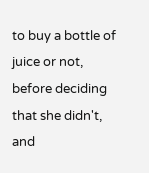to buy a bottle of juice or not, before deciding that she didn't, and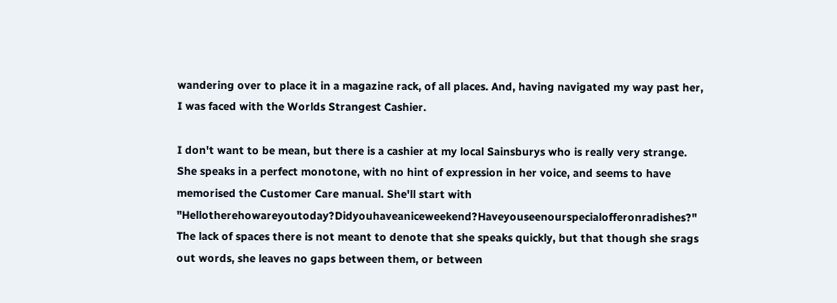wandering over to place it in a magazine rack, of all places. And, having navigated my way past her, I was faced with the Worlds Strangest Cashier.

I don't want to be mean, but there is a cashier at my local Sainsburys who is really very strange. She speaks in a perfect monotone, with no hint of expression in her voice, and seems to have memorised the Customer Care manual. She'll start with "Hellotherehowareyoutoday?Didyouhaveaniceweekend?Haveyouseenourspecialofferonradishes?" The lack of spaces there is not meant to denote that she speaks quickly, but that though she srags out words, she leaves no gaps between them, or between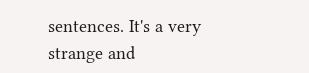sentences. It's a very strange and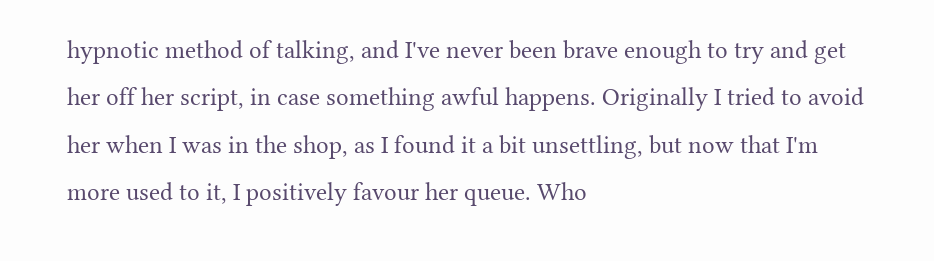hypnotic method of talking, and I've never been brave enough to try and get her off her script, in case something awful happens. Originally I tried to avoid her when I was in the shop, as I found it a bit unsettling, but now that I'm more used to it, I positively favour her queue. Who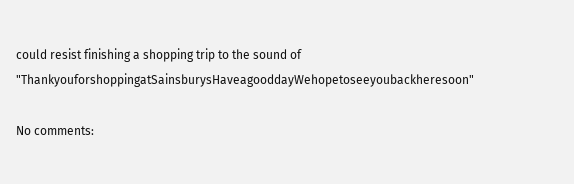could resist finishing a shopping trip to the sound of "ThankyouforshoppingatSainsburysHaveagooddayWehopetoseeyoubackheresoon"

No comments: